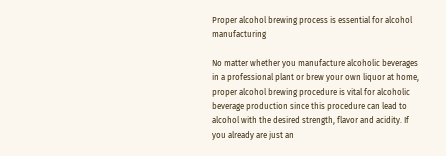Proper alcohol brewing process is essential for alcohol manufacturing

No matter whether you manufacture alcoholic beverages in a professional plant or brew your own liquor at home, proper alcohol brewing procedure is vital for alcoholic beverage production since this procedure can lead to alcohol with the desired strength, flavor and acidity. If you already are just an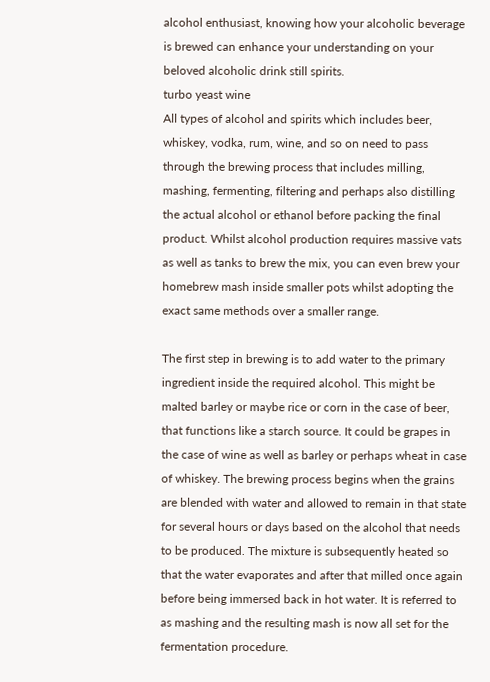alcohol enthusiast, knowing how your alcoholic beverage is brewed can enhance your understanding on your beloved alcoholic drink still spirits.
turbo yeast wine
All types of alcohol and spirits which includes beer, whiskey, vodka, rum, wine, and so on need to pass through the brewing process that includes milling, mashing, fermenting, filtering and perhaps also distilling the actual alcohol or ethanol before packing the final product. Whilst alcohol production requires massive vats as well as tanks to brew the mix, you can even brew your homebrew mash inside smaller pots whilst adopting the exact same methods over a smaller range.

The first step in brewing is to add water to the primary ingredient inside the required alcohol. This might be malted barley or maybe rice or corn in the case of beer, that functions like a starch source. It could be grapes in the case of wine as well as barley or perhaps wheat in case of whiskey. The brewing process begins when the grains are blended with water and allowed to remain in that state for several hours or days based on the alcohol that needs to be produced. The mixture is subsequently heated so that the water evaporates and after that milled once again before being immersed back in hot water. It is referred to as mashing and the resulting mash is now all set for the fermentation procedure.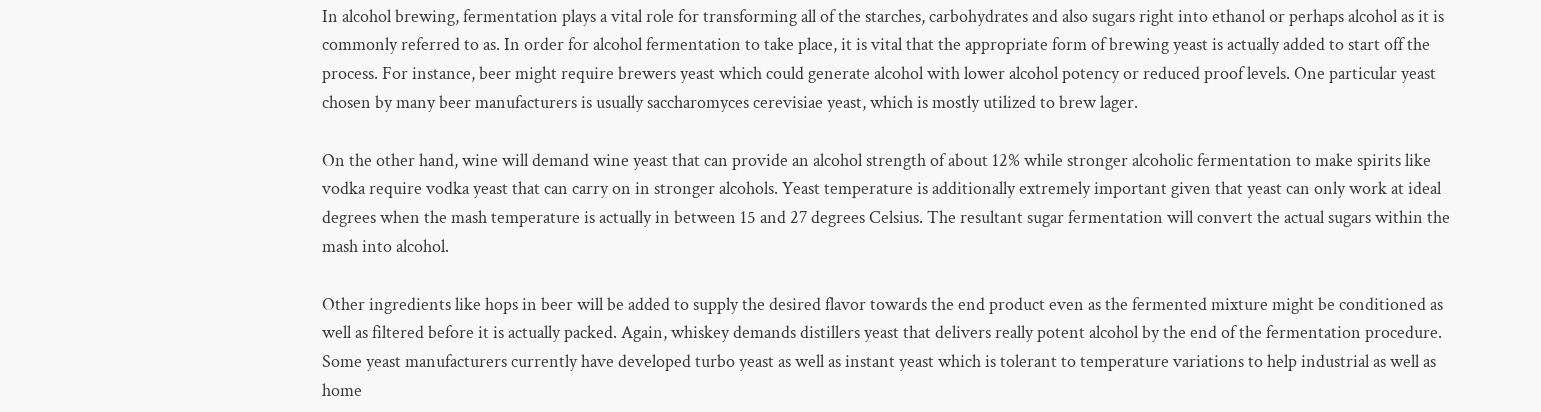In alcohol brewing, fermentation plays a vital role for transforming all of the starches, carbohydrates and also sugars right into ethanol or perhaps alcohol as it is commonly referred to as. In order for alcohol fermentation to take place, it is vital that the appropriate form of brewing yeast is actually added to start off the process. For instance, beer might require brewers yeast which could generate alcohol with lower alcohol potency or reduced proof levels. One particular yeast chosen by many beer manufacturers is usually saccharomyces cerevisiae yeast, which is mostly utilized to brew lager.

On the other hand, wine will demand wine yeast that can provide an alcohol strength of about 12% while stronger alcoholic fermentation to make spirits like vodka require vodka yeast that can carry on in stronger alcohols. Yeast temperature is additionally extremely important given that yeast can only work at ideal degrees when the mash temperature is actually in between 15 and 27 degrees Celsius. The resultant sugar fermentation will convert the actual sugars within the mash into alcohol.

Other ingredients like hops in beer will be added to supply the desired flavor towards the end product even as the fermented mixture might be conditioned as well as filtered before it is actually packed. Again, whiskey demands distillers yeast that delivers really potent alcohol by the end of the fermentation procedure. Some yeast manufacturers currently have developed turbo yeast as well as instant yeast which is tolerant to temperature variations to help industrial as well as home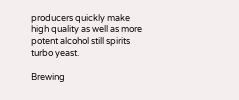producers quickly make high quality as well as more potent alcohol still spirits turbo yeast.

Brewing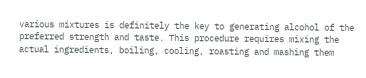various mixtures is definitely the key to generating alcohol of the preferred strength and taste. This procedure requires mixing the actual ingredients, boiling, cooling, roasting and mashing them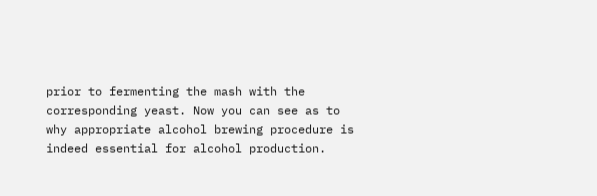prior to fermenting the mash with the corresponding yeast. Now you can see as to why appropriate alcohol brewing procedure is indeed essential for alcohol production.